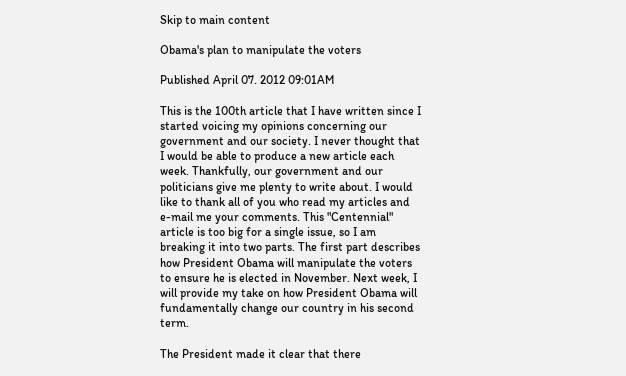Skip to main content

Obama's plan to manipulate the voters

Published April 07. 2012 09:01AM

This is the 100th article that I have written since I started voicing my opinions concerning our government and our society. I never thought that I would be able to produce a new article each week. Thankfully, our government and our politicians give me plenty to write about. I would like to thank all of you who read my articles and e-mail me your comments. This "Centennial" article is too big for a single issue, so I am breaking it into two parts. The first part describes how President Obama will manipulate the voters to ensure he is elected in November. Next week, I will provide my take on how President Obama will fundamentally change our country in his second term.

The President made it clear that there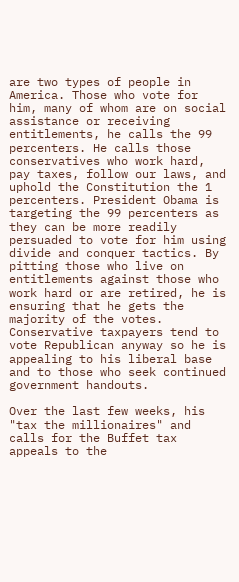are two types of people in America. Those who vote for him, many of whom are on social assistance or receiving entitlements, he calls the 99 percenters. He calls those conservatives who work hard, pay taxes, follow our laws, and uphold the Constitution the 1 percenters. President Obama is targeting the 99 percenters as they can be more readily persuaded to vote for him using divide and conquer tactics. By pitting those who live on entitlements against those who work hard or are retired, he is ensuring that he gets the majority of the votes. Conservative taxpayers tend to vote Republican anyway so he is appealing to his liberal base and to those who seek continued government handouts.

Over the last few weeks, his "tax the millionaires" and calls for the Buffet tax appeals to the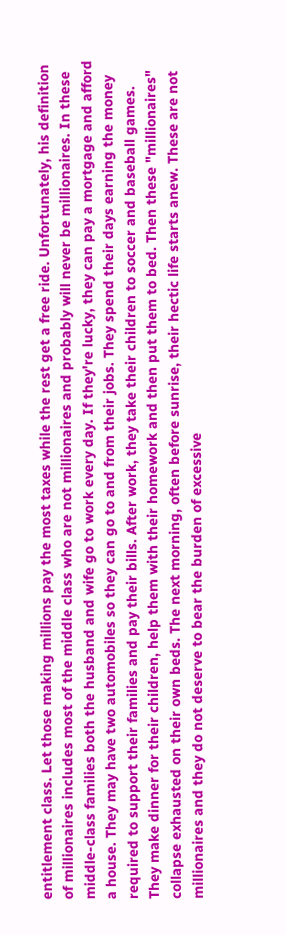entitlement class. Let those making millions pay the most taxes while the rest get a free ride. Unfortunately, his definition of millionaires includes most of the middle class who are not millionaires and probably will never be millionaires. In these middle-class families both the husband and wife go to work every day. If they're lucky, they can pay a mortgage and afford a house. They may have two automobiles so they can go to and from their jobs. They spend their days earning the money required to support their families and pay their bills. After work, they take their children to soccer and baseball games. They make dinner for their children, help them with their homework and then put them to bed. Then these "millionaires" collapse exhausted on their own beds. The next morning, often before sunrise, their hectic life starts anew. These are not millionaires and they do not deserve to bear the burden of excessive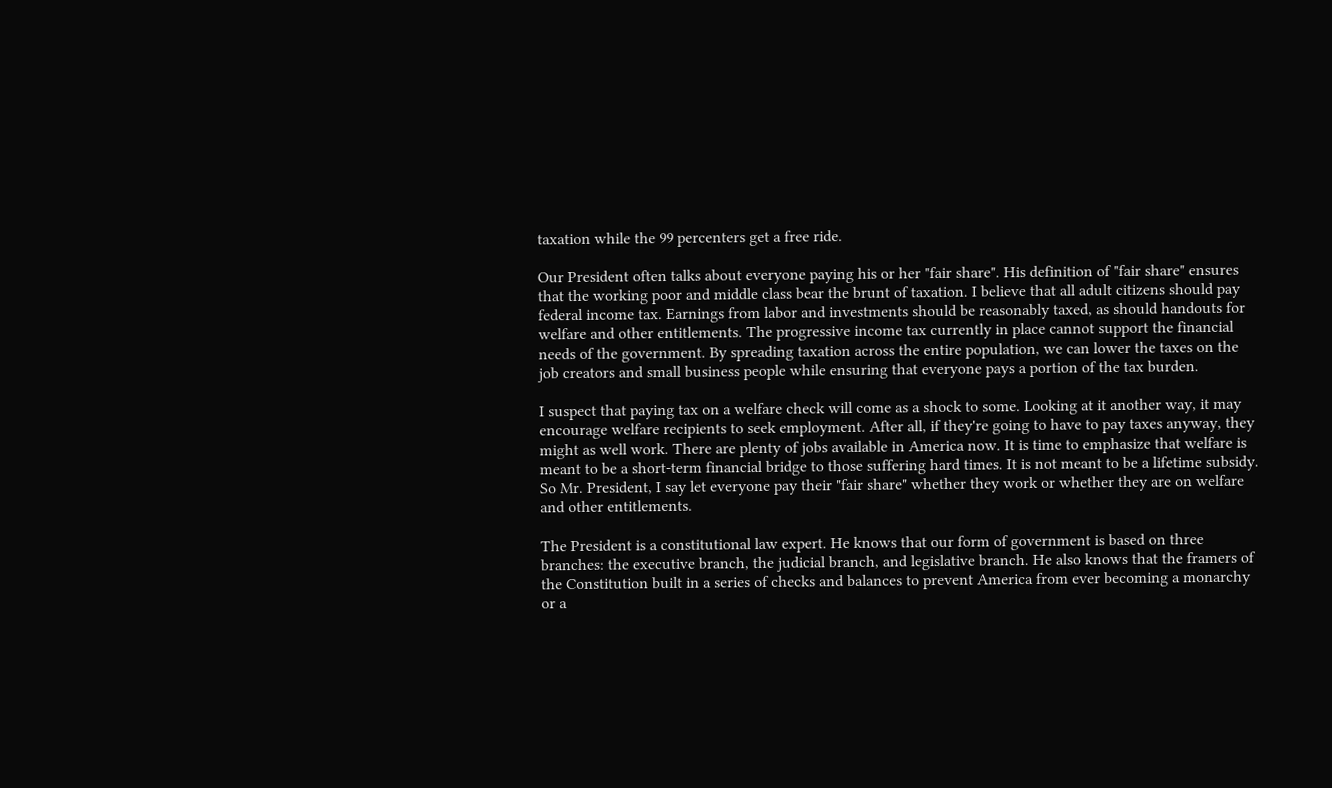taxation while the 99 percenters get a free ride.

Our President often talks about everyone paying his or her "fair share". His definition of "fair share" ensures that the working poor and middle class bear the brunt of taxation. I believe that all adult citizens should pay federal income tax. Earnings from labor and investments should be reasonably taxed, as should handouts for welfare and other entitlements. The progressive income tax currently in place cannot support the financial needs of the government. By spreading taxation across the entire population, we can lower the taxes on the job creators and small business people while ensuring that everyone pays a portion of the tax burden.

I suspect that paying tax on a welfare check will come as a shock to some. Looking at it another way, it may encourage welfare recipients to seek employment. After all, if they're going to have to pay taxes anyway, they might as well work. There are plenty of jobs available in America now. It is time to emphasize that welfare is meant to be a short-term financial bridge to those suffering hard times. It is not meant to be a lifetime subsidy. So Mr. President, I say let everyone pay their "fair share" whether they work or whether they are on welfare and other entitlements.

The President is a constitutional law expert. He knows that our form of government is based on three branches: the executive branch, the judicial branch, and legislative branch. He also knows that the framers of the Constitution built in a series of checks and balances to prevent America from ever becoming a monarchy or a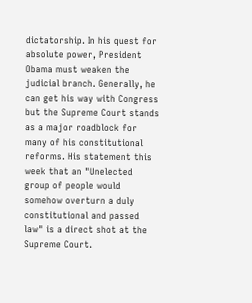dictatorship. In his quest for absolute power, President Obama must weaken the judicial branch. Generally, he can get his way with Congress but the Supreme Court stands as a major roadblock for many of his constitutional reforms. His statement this week that an "Unelected group of people would somehow overturn a duly constitutional and passed law" is a direct shot at the Supreme Court.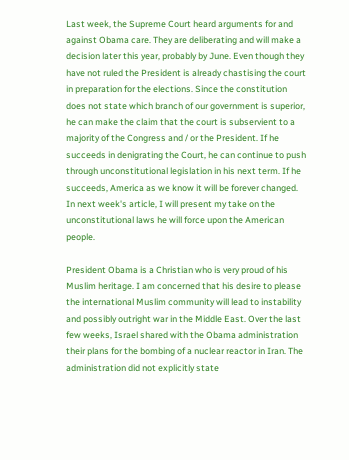Last week, the Supreme Court heard arguments for and against Obama care. They are deliberating and will make a decision later this year, probably by June. Even though they have not ruled the President is already chastising the court in preparation for the elections. Since the constitution does not state which branch of our government is superior, he can make the claim that the court is subservient to a majority of the Congress and / or the President. If he succeeds in denigrating the Court, he can continue to push through unconstitutional legislation in his next term. If he succeeds, America as we know it will be forever changed. In next week's article, I will present my take on the unconstitutional laws he will force upon the American people.

President Obama is a Christian who is very proud of his Muslim heritage. I am concerned that his desire to please the international Muslim community will lead to instability and possibly outright war in the Middle East. Over the last few weeks, Israel shared with the Obama administration their plans for the bombing of a nuclear reactor in Iran. The administration did not explicitly state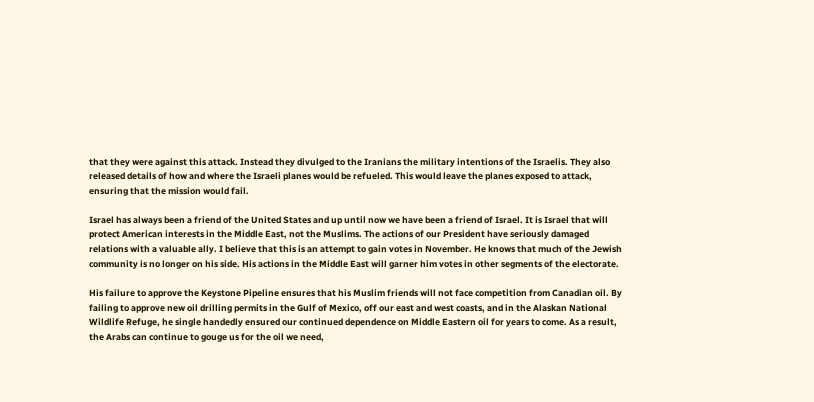that they were against this attack. Instead they divulged to the Iranians the military intentions of the Israelis. They also released details of how and where the Israeli planes would be refueled. This would leave the planes exposed to attack, ensuring that the mission would fail.

Israel has always been a friend of the United States and up until now we have been a friend of Israel. It is Israel that will protect American interests in the Middle East, not the Muslims. The actions of our President have seriously damaged relations with a valuable ally. I believe that this is an attempt to gain votes in November. He knows that much of the Jewish community is no longer on his side. His actions in the Middle East will garner him votes in other segments of the electorate.

His failure to approve the Keystone Pipeline ensures that his Muslim friends will not face competition from Canadian oil. By failing to approve new oil drilling permits in the Gulf of Mexico, off our east and west coasts, and in the Alaskan National Wildlife Refuge, he single handedly ensured our continued dependence on Middle Eastern oil for years to come. As a result, the Arabs can continue to gouge us for the oil we need,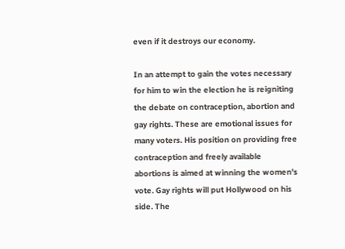even if it destroys our economy.

In an attempt to gain the votes necessary for him to win the election he is reigniting the debate on contraception, abortion and gay rights. These are emotional issues for many voters. His position on providing free contraception and freely available abortions is aimed at winning the women's vote. Gay rights will put Hollywood on his side. The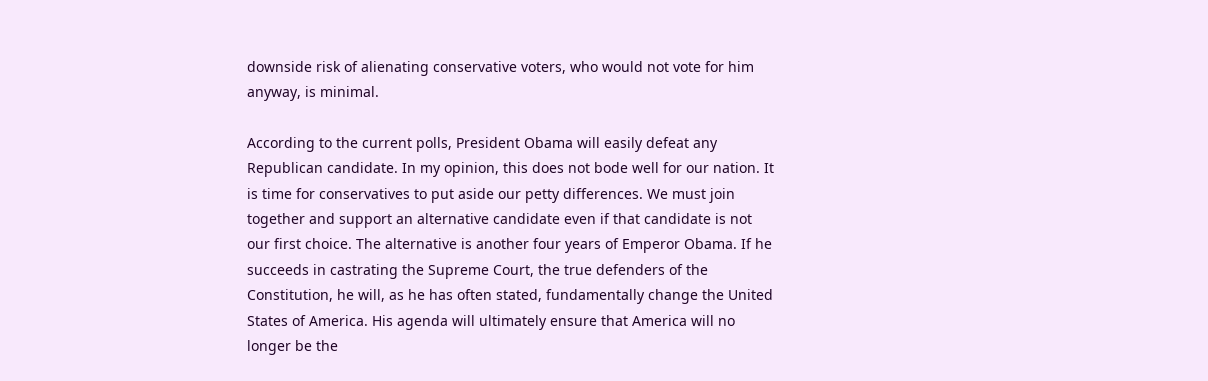downside risk of alienating conservative voters, who would not vote for him anyway, is minimal.

According to the current polls, President Obama will easily defeat any Republican candidate. In my opinion, this does not bode well for our nation. It is time for conservatives to put aside our petty differences. We must join together and support an alternative candidate even if that candidate is not our first choice. The alternative is another four years of Emperor Obama. If he succeeds in castrating the Supreme Court, the true defenders of the Constitution, he will, as he has often stated, fundamentally change the United States of America. His agenda will ultimately ensure that America will no longer be the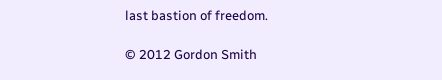last bastion of freedom.

© 2012 Gordon Smith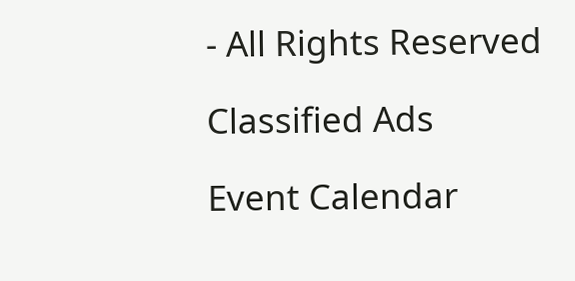- All Rights Reserved

Classified Ads

Event Calendar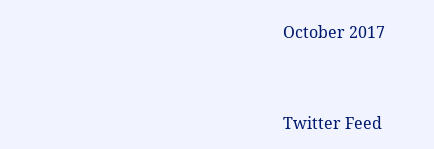October 2017


Twitter Feed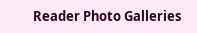Reader Photo Galleries